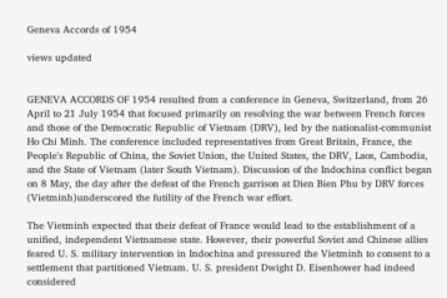Geneva Accords of 1954

views updated


GENEVA ACCORDS OF 1954 resulted from a conference in Geneva, Switzerland, from 26 April to 21 July 1954 that focused primarily on resolving the war between French forces and those of the Democratic Republic of Vietnam (DRV), led by the nationalist-communist Ho Chi Minh. The conference included representatives from Great Britain, France, the People's Republic of China, the Soviet Union, the United States, the DRV, Laos, Cambodia, and the State of Vietnam (later South Vietnam). Discussion of the Indochina conflict began on 8 May, the day after the defeat of the French garrison at Dien Bien Phu by DRV forces (Vietminh)underscored the futility of the French war effort.

The Vietminh expected that their defeat of France would lead to the establishment of a unified, independent Vietnamese state. However, their powerful Soviet and Chinese allies feared U. S. military intervention in Indochina and pressured the Vietminh to consent to a settlement that partitioned Vietnam. U. S. president Dwight D. Eisenhower had indeed considered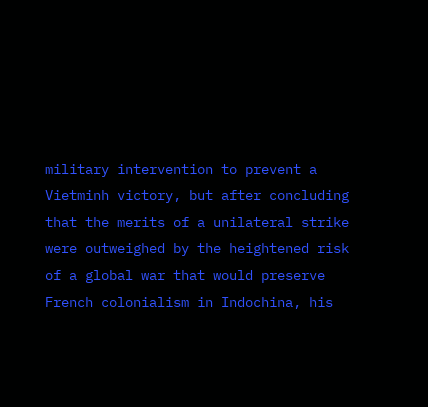military intervention to prevent a Vietminh victory, but after concluding that the merits of a unilateral strike were outweighed by the heightened risk of a global war that would preserve French colonialism in Indochina, his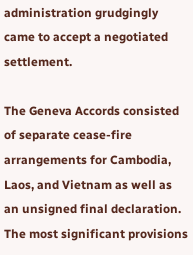administration grudgingly came to accept a negotiated settlement.

The Geneva Accords consisted of separate cease-fire arrangements for Cambodia, Laos, and Vietnam as well as an unsigned final declaration. The most significant provisions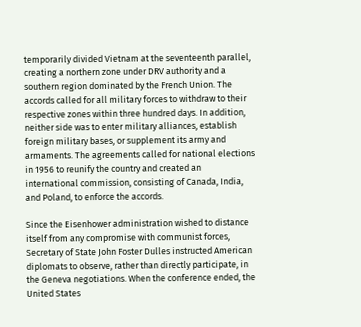temporarily divided Vietnam at the seventeenth parallel, creating a northern zone under DRV authority and a southern region dominated by the French Union. The accords called for all military forces to withdraw to their respective zones within three hundred days. In addition, neither side was to enter military alliances, establish foreign military bases, or supplement its army and armaments. The agreements called for national elections in 1956 to reunify the country and created an international commission, consisting of Canada, India, and Poland, to enforce the accords.

Since the Eisenhower administration wished to distance itself from any compromise with communist forces, Secretary of State John Foster Dulles instructed American diplomats to observe, rather than directly participate, in the Geneva negotiations. When the conference ended, the United States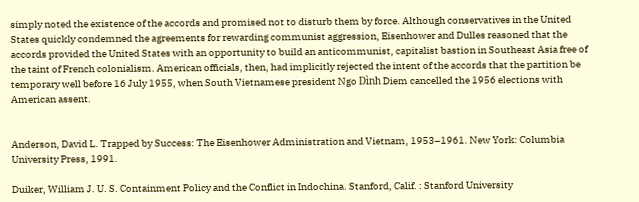simply noted the existence of the accords and promised not to disturb them by force. Although conservatives in the United States quickly condemned the agreements for rewarding communist aggression, Eisenhower and Dulles reasoned that the accords provided the United States with an opportunity to build an anticommunist, capitalist bastion in Southeast Asia free of the taint of French colonialism. American officials, then, had implicitly rejected the intent of the accords that the partition be temporary well before 16 July 1955, when South Vietnamese president Ngo Dình Diem cancelled the 1956 elections with American assent.


Anderson, David L. Trapped by Success: The Eisenhower Administration and Vietnam, 1953–1961. New York: Columbia University Press, 1991.

Duiker, William J. U. S. Containment Policy and the Conflict in Indochina. Stanford, Calif. : Stanford University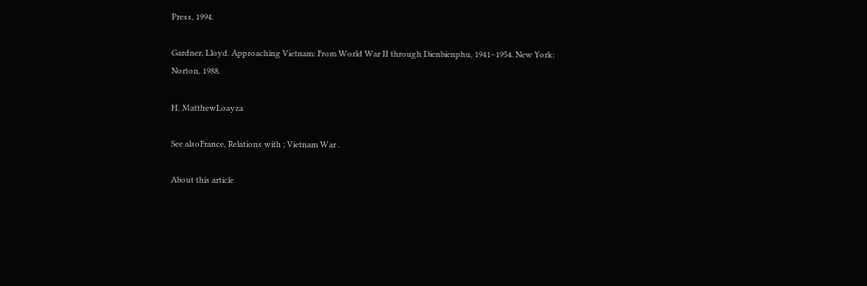Press, 1994.

Gardner, Lloyd. Approaching Vietnam: From World War II through Dienbienphu, 1941–1954. New York: Norton, 1988.

H. MatthewLoayza

See alsoFrance, Relations with ; Vietnam War .

About this article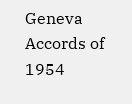Geneva Accords of 1954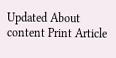Updated About content Print Article